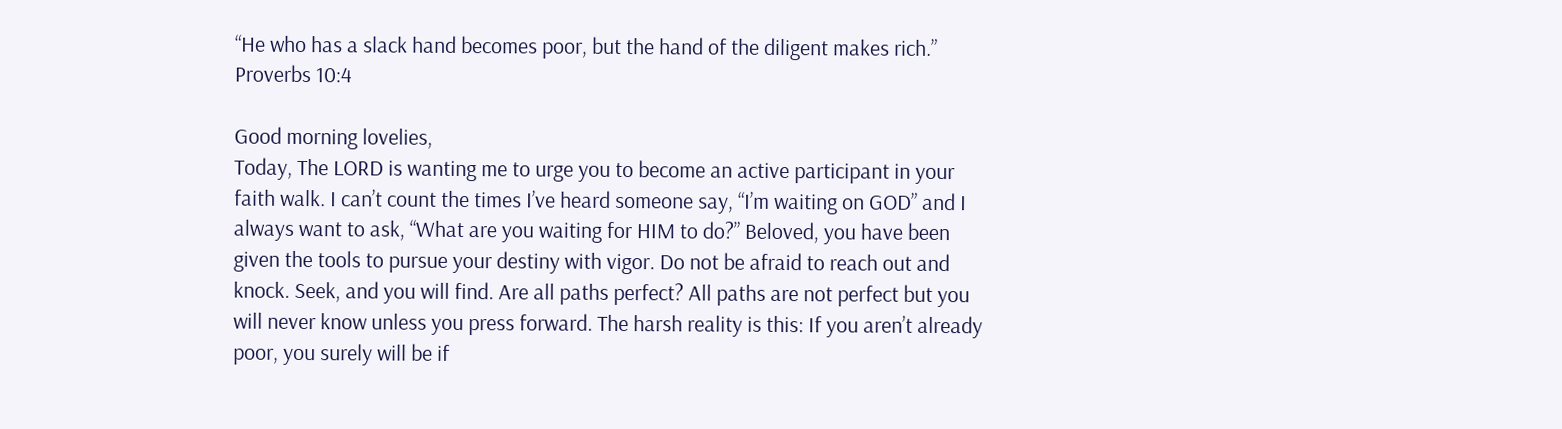“He who has a slack hand becomes poor, but the hand of the diligent makes rich.” Proverbs 10:4

Good morning lovelies,
Today, The LORD is wanting me to urge you to become an active participant in your faith walk. I can’t count the times I’ve heard someone say, “I’m waiting on GOD” and I always want to ask, “What are you waiting for HIM to do?” Beloved, you have been given the tools to pursue your destiny with vigor. Do not be afraid to reach out and knock. Seek, and you will find. Are all paths perfect? All paths are not perfect but you will never know unless you press forward. The harsh reality is this: If you aren’t already poor, you surely will be if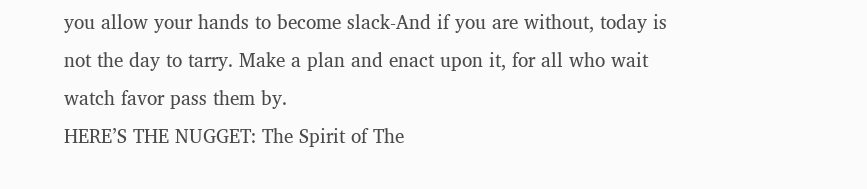you allow your hands to become slack-And if you are without, today is not the day to tarry. Make a plan and enact upon it, for all who wait watch favor pass them by.
HERE’S THE NUGGET: The Spirit of The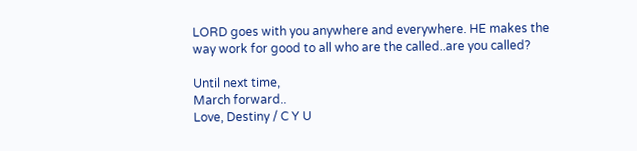LORD goes with you anywhere and everywhere. HE makes the way work for good to all who are the called..are you called?

Until next time,
March forward..
Love, Destiny / C Y U